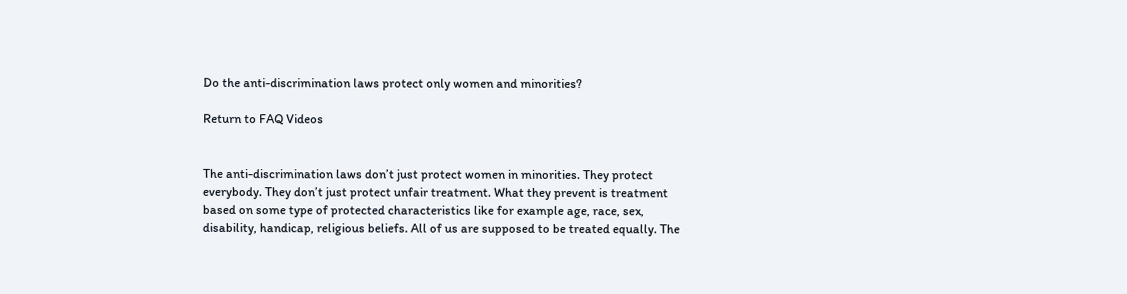Do the anti-discrimination laws protect only women and minorities?

Return to FAQ Videos


The anti-discrimination laws don’t just protect women in minorities. They protect everybody. They don’t just protect unfair treatment. What they prevent is treatment based on some type of protected characteristics like for example age, race, sex, disability, handicap, religious beliefs. All of us are supposed to be treated equally. The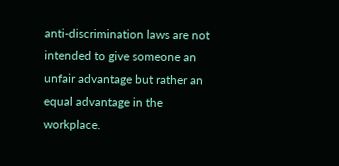anti-discrimination laws are not intended to give someone an unfair advantage but rather an equal advantage in the workplace.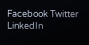Facebook Twitter LinkedIn